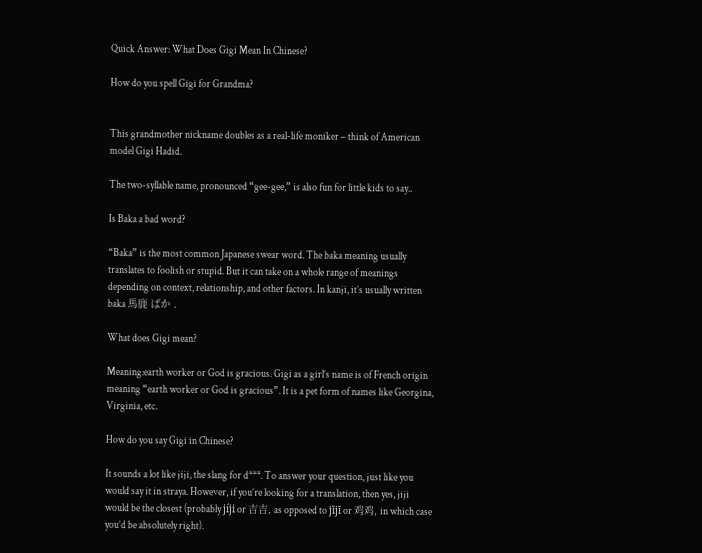Quick Answer: What Does Gigi Mean In Chinese?

How do you spell Gigi for Grandma?


This grandmother nickname doubles as a real-life moniker – think of American model Gigi Hadid.

The two-syllable name, pronounced “gee-gee,” is also fun for little kids to say..

Is Baka a bad word?

“Baka” is the most common Japanese swear word. The baka meaning usually translates to foolish or stupid. But it can take on a whole range of meanings depending on context, relationship, and other factors. In kanji, it’s usually written baka 馬鹿 ばか .

What does Gigi mean?

Meaning:earth worker or God is gracious. Gigi as a girl’s name is of French origin meaning “earth worker or God is gracious”. It is a pet form of names like Georgina, Virginia, etc.

How do you say Gigi in Chinese?

It sounds a lot like jiji, the slang for d***. To answer your question, just like you would say it in straya. However, if you’re looking for a translation, then yes, jiji would be the closest (probably jíji or 吉吉, as opposed to jījī or 鸡鸡, in which case you’d be absolutely right).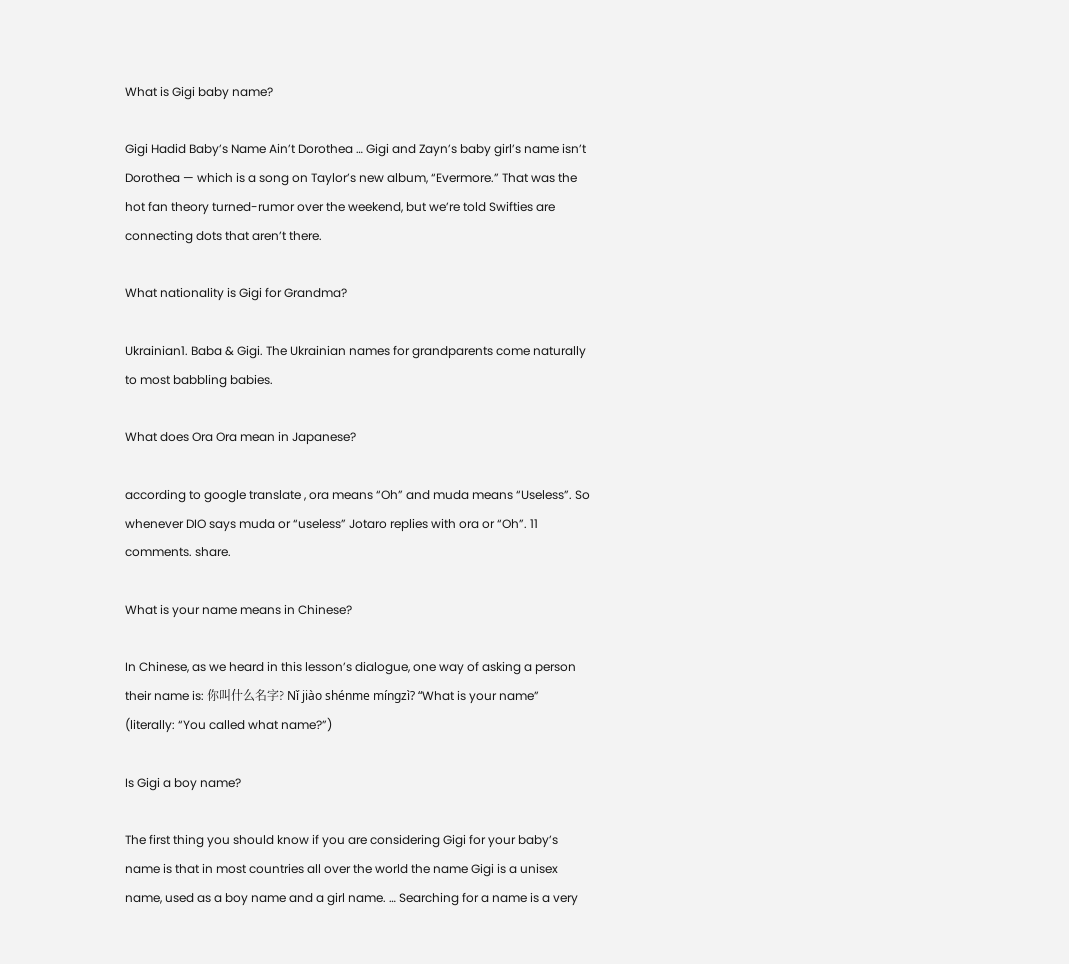What is Gigi baby name?

Gigi Hadid Baby’s Name Ain’t Dorothea … Gigi and Zayn’s baby girl’s name isn’t Dorothea — which is a song on Taylor’s new album, “Evermore.” That was the hot fan theory turned-rumor over the weekend, but we’re told Swifties are connecting dots that aren’t there.

What nationality is Gigi for Grandma?

Ukrainian1. Baba & Gigi. The Ukrainian names for grandparents come naturally to most babbling babies.

What does Ora Ora mean in Japanese?

according to google translate , ora means “Oh” and muda means “Useless”. So whenever DIO says muda or “useless” Jotaro replies with ora or “Oh”. 11 comments. share.

What is your name means in Chinese?

In Chinese, as we heard in this lesson’s dialogue, one way of asking a person their name is: 你叫什么名字? Nǐ jiào shénme míngzì? “What is your name” (literally: “You called what name?”)

Is Gigi a boy name?

The first thing you should know if you are considering Gigi for your baby’s name is that in most countries all over the world the name Gigi is a unisex name, used as a boy name and a girl name. … Searching for a name is a very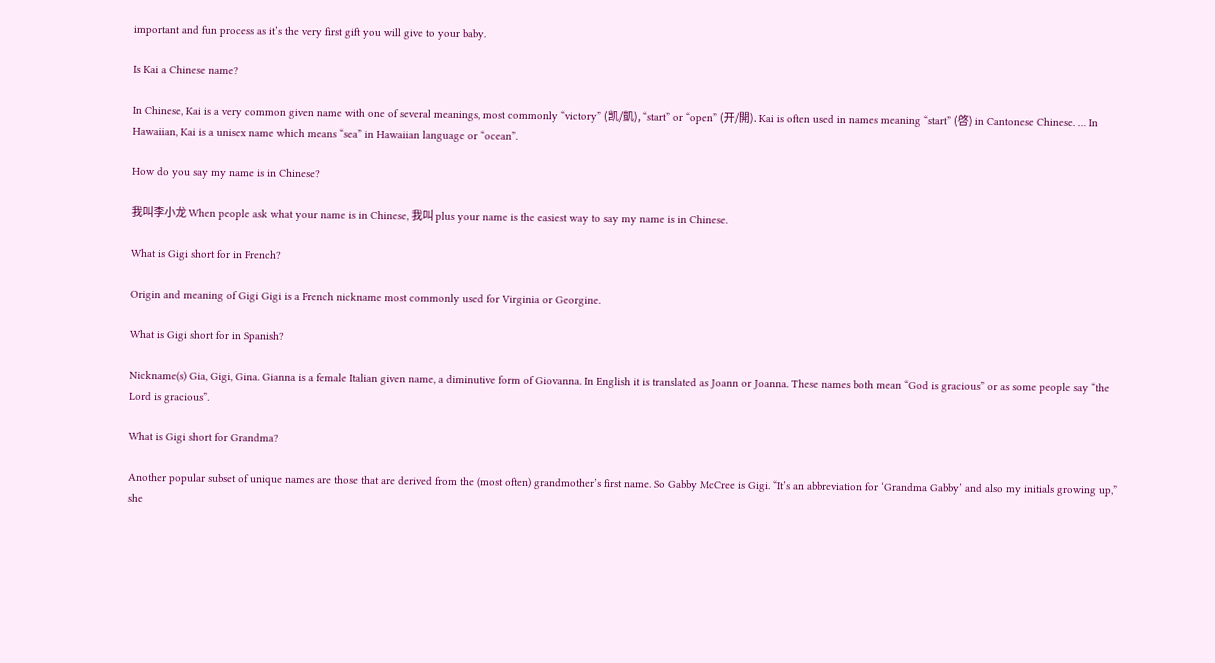important and fun process as it’s the very first gift you will give to your baby.

Is Kai a Chinese name?

In Chinese, Kai is a very common given name with one of several meanings, most commonly “victory” (凯/凱), “start” or “open” (开/開). Kai is often used in names meaning “start” (啓) in Cantonese Chinese. … In Hawaiian, Kai is a unisex name which means “sea” in Hawaiian language or “ocean”.

How do you say my name is in Chinese?

我叫李小龙 When people ask what your name is in Chinese, 我叫 plus your name is the easiest way to say my name is in Chinese.

What is Gigi short for in French?

Origin and meaning of Gigi Gigi is a French nickname most commonly used for Virginia or Georgine.

What is Gigi short for in Spanish?

Nickname(s) Gia, Gigi, Gina. Gianna is a female Italian given name, a diminutive form of Giovanna. In English it is translated as Joann or Joanna. These names both mean “God is gracious” or as some people say “the Lord is gracious”.

What is Gigi short for Grandma?

Another popular subset of unique names are those that are derived from the (most often) grandmother’s first name. So Gabby McCree is Gigi. “It’s an abbreviation for ‘Grandma Gabby’ and also my initials growing up,” she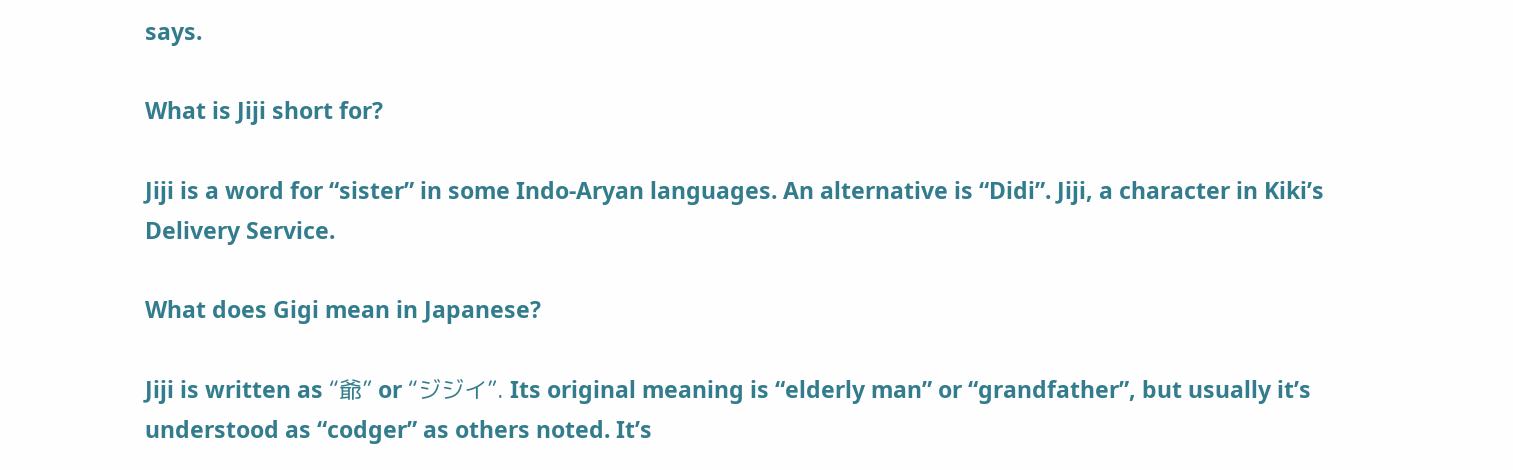says.

What is Jiji short for?

Jiji is a word for “sister” in some Indo-Aryan languages. An alternative is “Didi”. Jiji, a character in Kiki’s Delivery Service.

What does Gigi mean in Japanese?

Jiji is written as “爺” or “ジジイ”. Its original meaning is “elderly man” or “grandfather”, but usually it’s understood as “codger” as others noted. It’s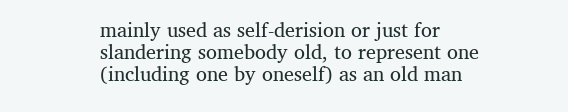mainly used as self-derision or just for slandering somebody old, to represent one (including one by oneself) as an old man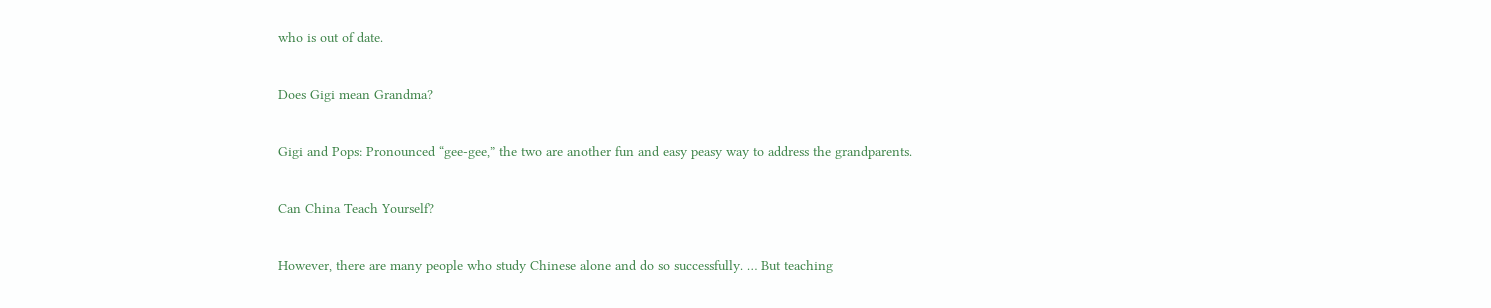who is out of date.

Does Gigi mean Grandma?

Gigi and Pops: Pronounced “gee-gee,” the two are another fun and easy peasy way to address the grandparents.

Can China Teach Yourself?

However, there are many people who study Chinese alone and do so successfully. … But teaching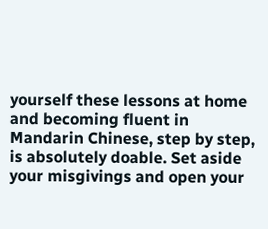yourself these lessons at home and becoming fluent in Mandarin Chinese, step by step, is absolutely doable. Set aside your misgivings and open your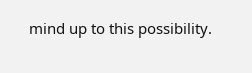mind up to this possibility.